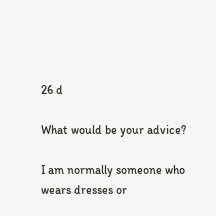26 d

What would be your advice?

I am normally someone who wears dresses or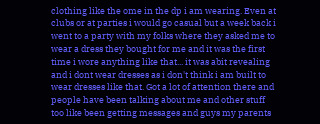clothing like the ome in the dp i am wearing. Even at clubs or at parties i would go casual but a week back i went to a party with my folks where they asked me to wear a dress they bought for me and it was the first time i wore anything like that... it was abit revealing and i dont wear dresses as i don't think i am built to wear dresses like that. Got a lot of attention there and people have been talking about me and other stuff too like been getting messages and guys my parents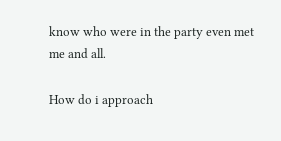know who were in the party even met me and all.

How do i approach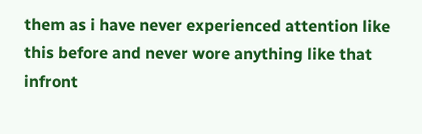them as i have never experienced attention like this before and never wore anything like that infront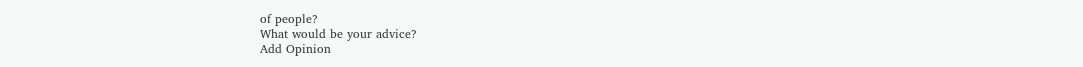of people?
What would be your advice?
Add Opinion